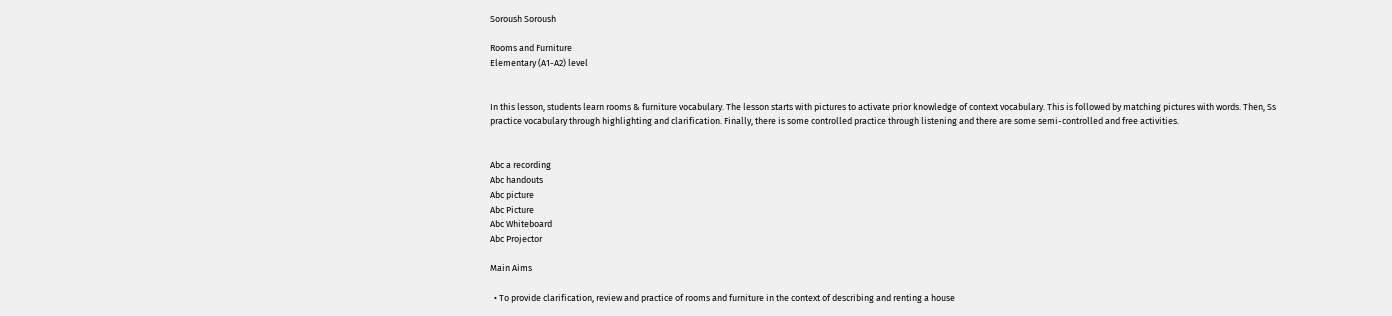Soroush Soroush

Rooms and Furniture
Elementary (A1-A2) level


In this lesson, students learn rooms & furniture vocabulary. The lesson starts with pictures to activate prior knowledge of context vocabulary. This is followed by matching pictures with words. Then, Ss practice vocabulary through highlighting and clarification. Finally, there is some controlled practice through listening and there are some semi-controlled and free activities.


Abc a recording
Abc handouts
Abc picture
Abc Picture
Abc Whiteboard
Abc Projector

Main Aims

  • To provide clarification, review and practice of rooms and furniture in the context of describing and renting a house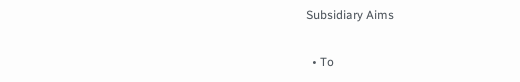Subsidiary Aims

  • To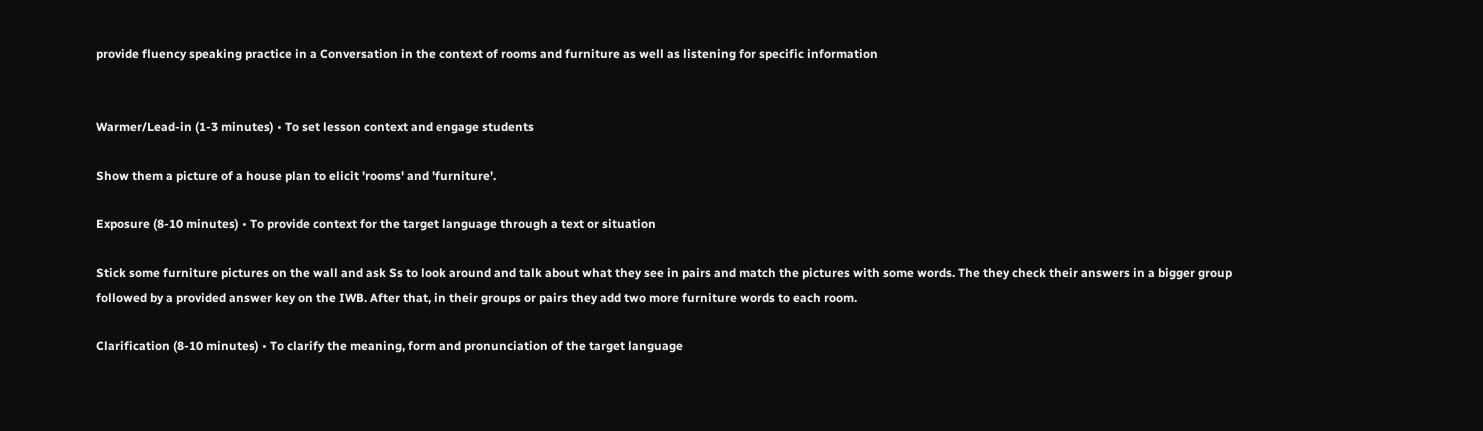provide fluency speaking practice in a Conversation in the context of rooms and furniture as well as listening for specific information


Warmer/Lead-in (1-3 minutes) • To set lesson context and engage students

Show them a picture of a house plan to elicit 'rooms' and 'furniture'.

Exposure (8-10 minutes) • To provide context for the target language through a text or situation

Stick some furniture pictures on the wall and ask Ss to look around and talk about what they see in pairs and match the pictures with some words. The they check their answers in a bigger group followed by a provided answer key on the IWB. After that, in their groups or pairs they add two more furniture words to each room.

Clarification (8-10 minutes) • To clarify the meaning, form and pronunciation of the target language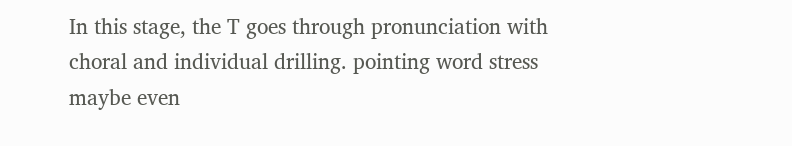In this stage, the T goes through pronunciation with choral and individual drilling. pointing word stress maybe even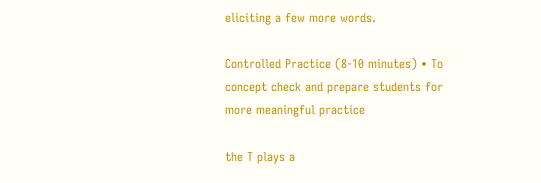eliciting a few more words.

Controlled Practice (8-10 minutes) • To concept check and prepare students for more meaningful practice

the T plays a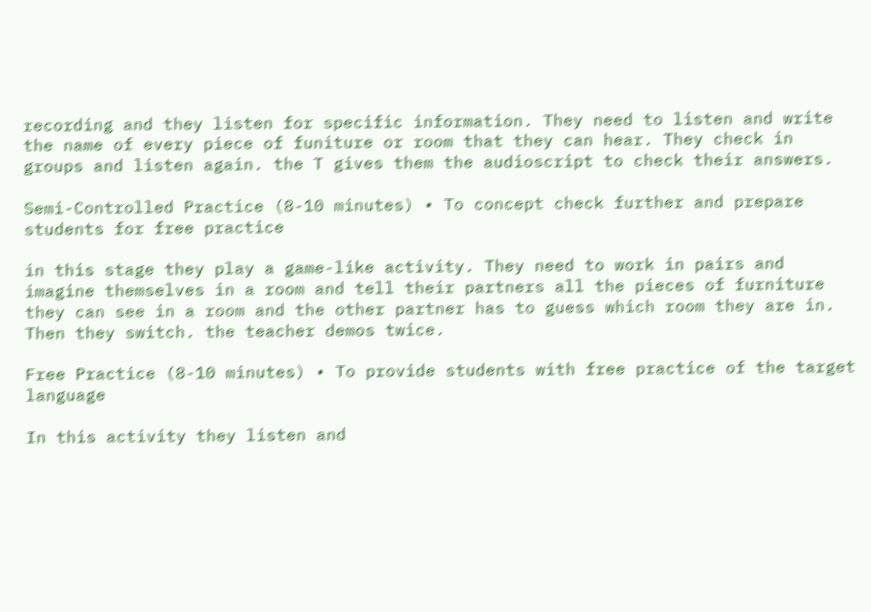recording and they listen for specific information. They need to listen and write the name of every piece of funiture or room that they can hear. They check in groups and listen again. the T gives them the audioscript to check their answers.

Semi-Controlled Practice (8-10 minutes) • To concept check further and prepare students for free practice

in this stage they play a game-like activity. They need to work in pairs and imagine themselves in a room and tell their partners all the pieces of furniture they can see in a room and the other partner has to guess which room they are in. Then they switch. the teacher demos twice.

Free Practice (8-10 minutes) • To provide students with free practice of the target language

In this activity they listen and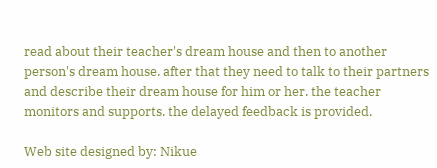read about their teacher's dream house and then to another person's dream house. after that they need to talk to their partners and describe their dream house for him or her. the teacher monitors and supports. the delayed feedback is provided.

Web site designed by: Nikue